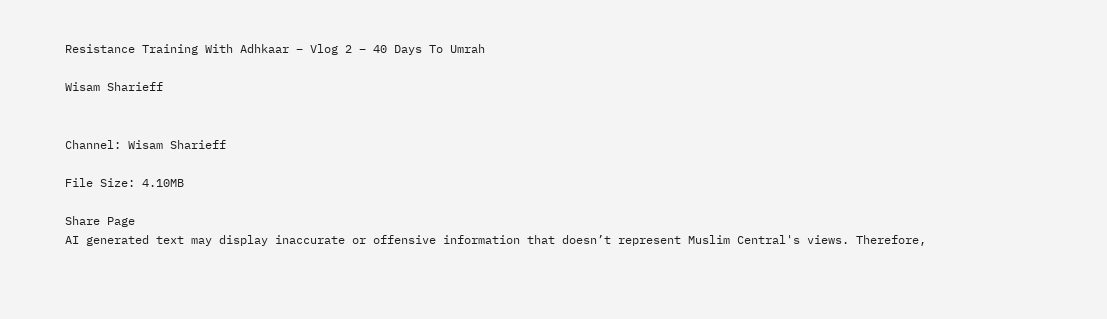Resistance Training With Adhkaar – Vlog 2 – 40 Days To Umrah

Wisam Sharieff


Channel: Wisam Sharieff

File Size: 4.10MB

Share Page
AI generated text may display inaccurate or offensive information that doesn’t represent Muslim Central's views. Therefore,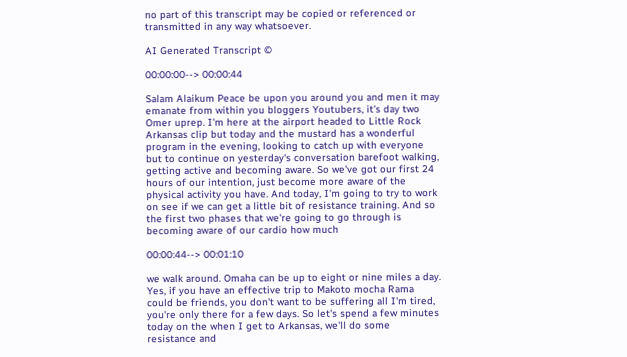no part of this transcript may be copied or referenced or transmitted in any way whatsoever.

AI Generated Transcript ©

00:00:00--> 00:00:44

Salam Alaikum Peace be upon you around you and men it may emanate from within you bloggers Youtubers, it's day two Omer uprep. I'm here at the airport headed to Little Rock Arkansas clip but today and the mustard has a wonderful program in the evening, looking to catch up with everyone but to continue on yesterday's conversation barefoot walking, getting active and becoming aware. So we've got our first 24 hours of our intention, just become more aware of the physical activity you have. And today, I'm going to try to work on see if we can get a little bit of resistance training. And so the first two phases that we're going to go through is becoming aware of our cardio how much

00:00:44--> 00:01:10

we walk around. Omaha can be up to eight or nine miles a day. Yes, if you have an effective trip to Makoto mocha Rama could be friends, you don't want to be suffering all I'm tired, you're only there for a few days. So let's spend a few minutes today on the when I get to Arkansas, we'll do some resistance and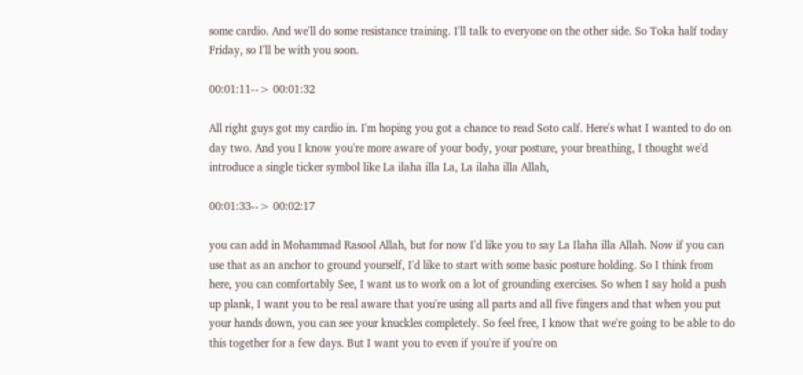some cardio. And we'll do some resistance training. I'll talk to everyone on the other side. So Toka half today Friday, so I'll be with you soon.

00:01:11--> 00:01:32

All right guys got my cardio in. I'm hoping you got a chance to read Soto calf. Here's what I wanted to do on day two. And you I know you're more aware of your body, your posture, your breathing, I thought we'd introduce a single ticker symbol like La ilaha illa La, La ilaha illa Allah,

00:01:33--> 00:02:17

you can add in Mohammad Rasool Allah, but for now I'd like you to say La Ilaha illa Allah. Now if you can use that as an anchor to ground yourself, I'd like to start with some basic posture holding. So I think from here, you can comfortably See, I want us to work on a lot of grounding exercises. So when I say hold a push up plank, I want you to be real aware that you're using all parts and all five fingers and that when you put your hands down, you can see your knuckles completely. So feel free, I know that we're going to be able to do this together for a few days. But I want you to even if you're if you're on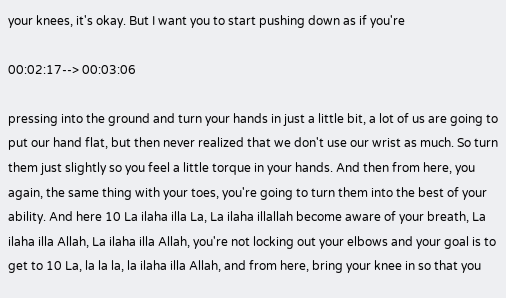your knees, it's okay. But I want you to start pushing down as if you're

00:02:17--> 00:03:06

pressing into the ground and turn your hands in just a little bit, a lot of us are going to put our hand flat, but then never realized that we don't use our wrist as much. So turn them just slightly so you feel a little torque in your hands. And then from here, you again, the same thing with your toes, you're going to turn them into the best of your ability. And here 10 La ilaha illa La, La ilaha illallah become aware of your breath, La ilaha illa Allah, La ilaha illa Allah, you're not locking out your elbows and your goal is to get to 10 La, la la la, la ilaha illa Allah, and from here, bring your knee in so that you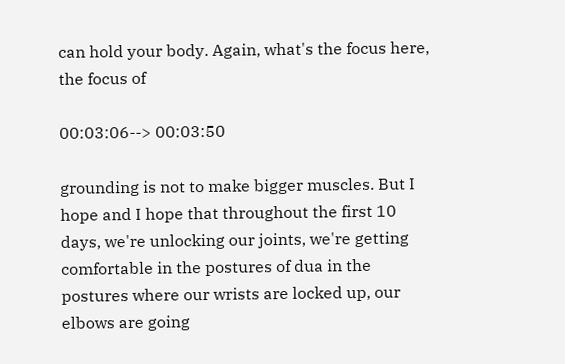can hold your body. Again, what's the focus here, the focus of

00:03:06--> 00:03:50

grounding is not to make bigger muscles. But I hope and I hope that throughout the first 10 days, we're unlocking our joints, we're getting comfortable in the postures of dua in the postures where our wrists are locked up, our elbows are going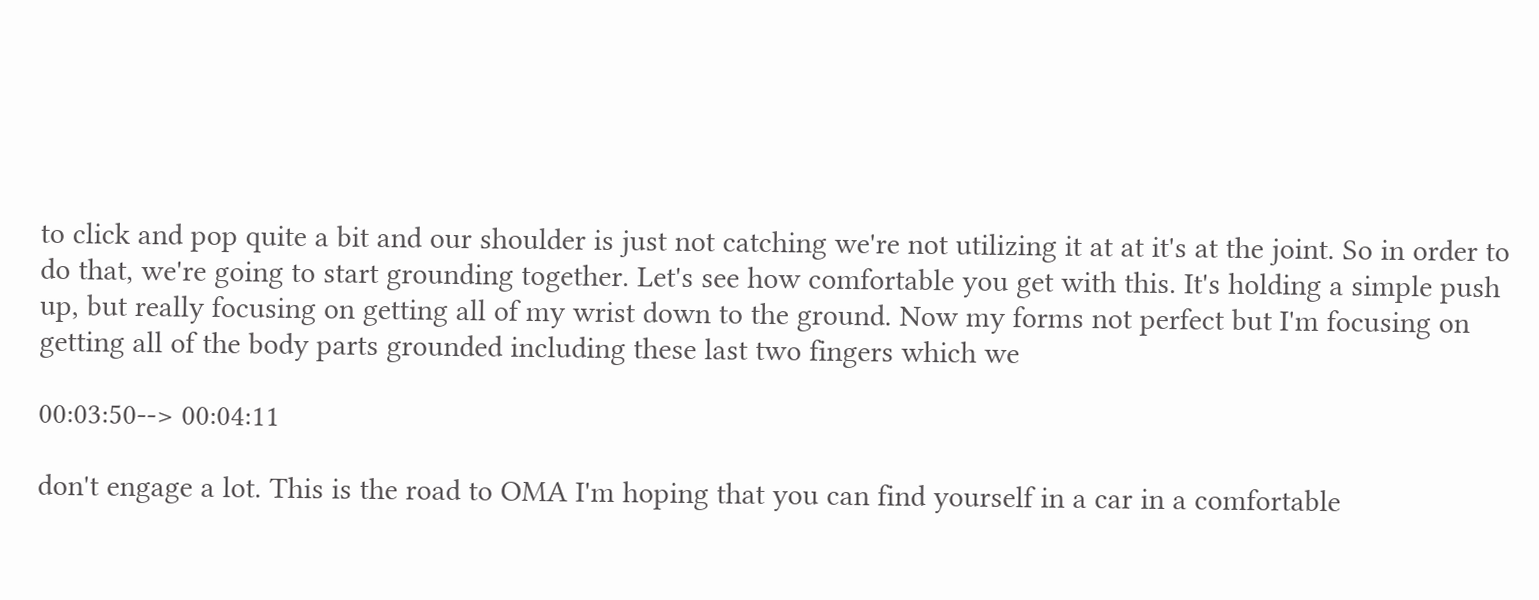to click and pop quite a bit and our shoulder is just not catching we're not utilizing it at at it's at the joint. So in order to do that, we're going to start grounding together. Let's see how comfortable you get with this. It's holding a simple push up, but really focusing on getting all of my wrist down to the ground. Now my forms not perfect but I'm focusing on getting all of the body parts grounded including these last two fingers which we

00:03:50--> 00:04:11

don't engage a lot. This is the road to OMA I'm hoping that you can find yourself in a car in a comfortable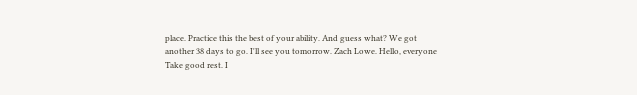place. Practice this the best of your ability. And guess what? We got another 38 days to go. I'll see you tomorrow. Zach Lowe. Hello, everyone Take good rest. I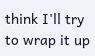think I'll try to wrap it up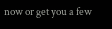now or get you a few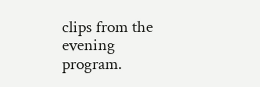clips from the evening program.